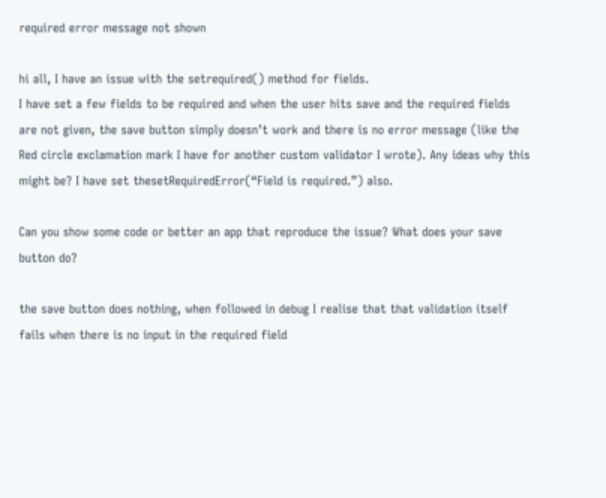required error message not shown

hi all, I have an issue with the setrequired() method for fields.
I have set a few fields to be required and when the user hits save and the required fields are not given, the save button simply doesn’t work and there is no error message (like the Red circle exclamation mark I have for another custom validator I wrote). Any ideas why this might be? I have set thesetRequiredError(“Field is required.”) also.

Can you show some code or better an app that reproduce the issue? What does your save button do?

the save button does nothing, when followed in debug I realise that that validation itself fails when there is no input in the required field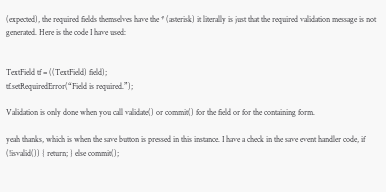(expected), the required fields themselves have the * (asterisk) it literally is just that the required validation message is not generated. Here is the code I have used:


TextField tf = ((TextField) field);
tf.setRequiredError(“Field is required.”);

Validation is only done when you call validate() or commit() for the field or for the containing form.

yeah thanks, which is when the save button is pressed in this instance. I have a check in the save event handler code, if (!isvalid()) { return; } else commit();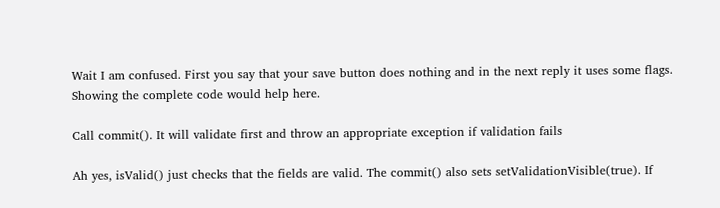Wait I am confused. First you say that your save button does nothing and in the next reply it uses some flags. Showing the complete code would help here.

Call commit(). It will validate first and throw an appropriate exception if validation fails

Ah yes, isValid() just checks that the fields are valid. The commit() also sets setValidationVisible(true). If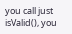you call just isValid(), you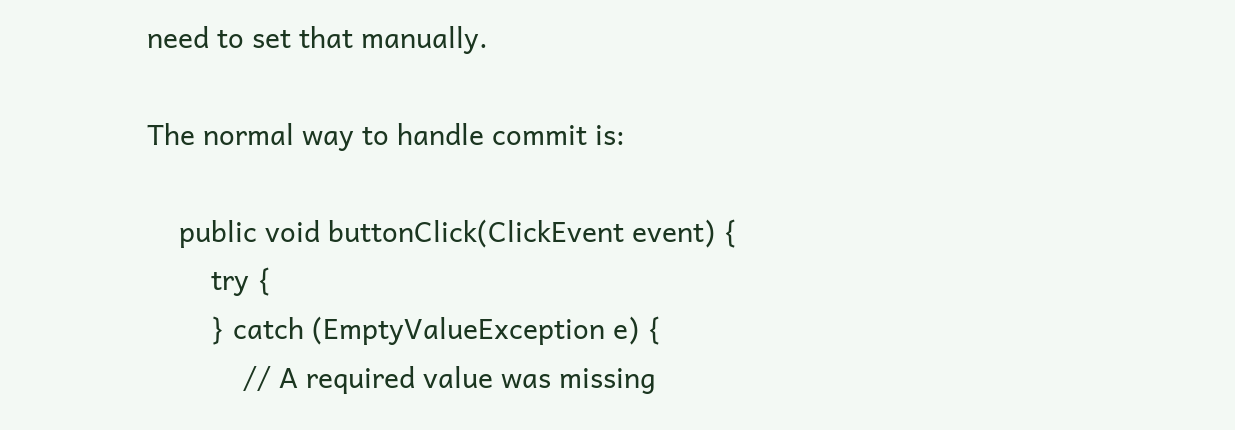need to set that manually.

The normal way to handle commit is:

    public void buttonClick(ClickEvent event) {
        try {
        } catch (EmptyValueException e) {
            // A required value was missing